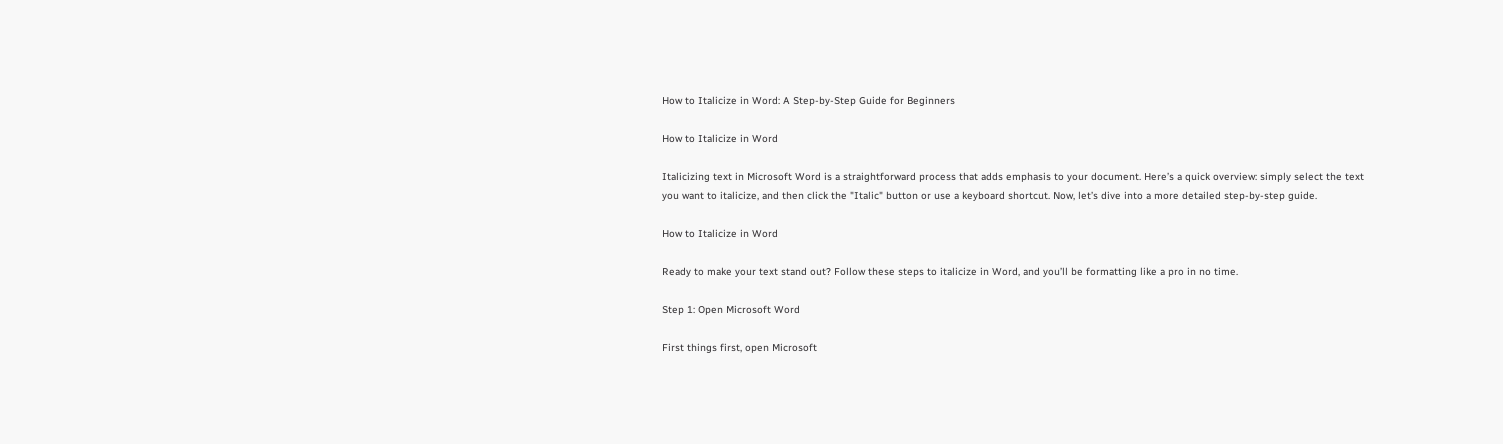How to Italicize in Word: A Step-by-Step Guide for Beginners

How to Italicize in Word

Italicizing text in Microsoft Word is a straightforward process that adds emphasis to your document. Here’s a quick overview: simply select the text you want to italicize, and then click the "Italic" button or use a keyboard shortcut. Now, let’s dive into a more detailed step-by-step guide.

How to Italicize in Word

Ready to make your text stand out? Follow these steps to italicize in Word, and you’ll be formatting like a pro in no time.

Step 1: Open Microsoft Word

First things first, open Microsoft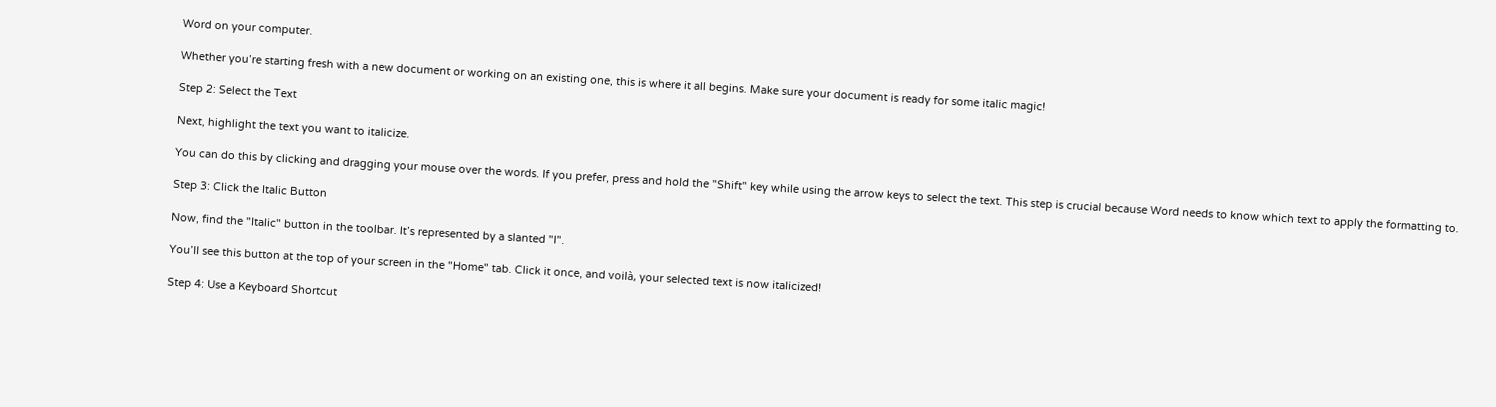Word on your computer.

Whether you’re starting fresh with a new document or working on an existing one, this is where it all begins. Make sure your document is ready for some italic magic!

Step 2: Select the Text

Next, highlight the text you want to italicize.

You can do this by clicking and dragging your mouse over the words. If you prefer, press and hold the "Shift" key while using the arrow keys to select the text. This step is crucial because Word needs to know which text to apply the formatting to.

Step 3: Click the Italic Button

Now, find the "Italic" button in the toolbar. It’s represented by a slanted "I".

You’ll see this button at the top of your screen in the "Home" tab. Click it once, and voilà, your selected text is now italicized!

Step 4: Use a Keyboard Shortcut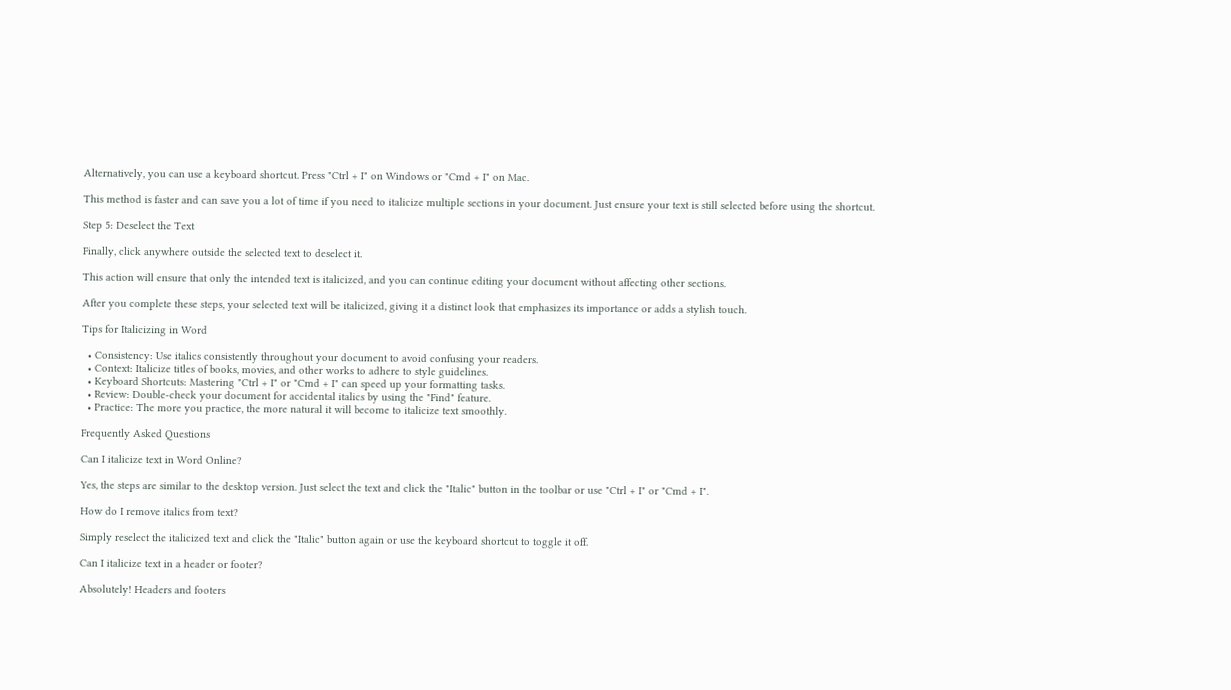Alternatively, you can use a keyboard shortcut. Press "Ctrl + I" on Windows or "Cmd + I" on Mac.

This method is faster and can save you a lot of time if you need to italicize multiple sections in your document. Just ensure your text is still selected before using the shortcut.

Step 5: Deselect the Text

Finally, click anywhere outside the selected text to deselect it.

This action will ensure that only the intended text is italicized, and you can continue editing your document without affecting other sections.

After you complete these steps, your selected text will be italicized, giving it a distinct look that emphasizes its importance or adds a stylish touch.

Tips for Italicizing in Word

  • Consistency: Use italics consistently throughout your document to avoid confusing your readers.
  • Context: Italicize titles of books, movies, and other works to adhere to style guidelines.
  • Keyboard Shortcuts: Mastering "Ctrl + I" or "Cmd + I" can speed up your formatting tasks.
  • Review: Double-check your document for accidental italics by using the "Find" feature.
  • Practice: The more you practice, the more natural it will become to italicize text smoothly.

Frequently Asked Questions

Can I italicize text in Word Online?

Yes, the steps are similar to the desktop version. Just select the text and click the "Italic" button in the toolbar or use "Ctrl + I" or "Cmd + I".

How do I remove italics from text?

Simply reselect the italicized text and click the "Italic" button again or use the keyboard shortcut to toggle it off.

Can I italicize text in a header or footer?

Absolutely! Headers and footers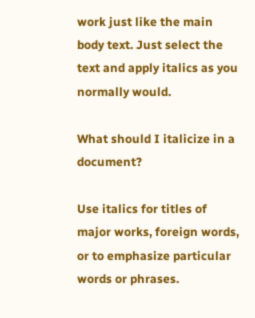work just like the main body text. Just select the text and apply italics as you normally would.

What should I italicize in a document?

Use italics for titles of major works, foreign words, or to emphasize particular words or phrases.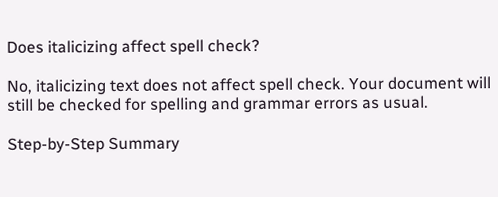Does italicizing affect spell check?

No, italicizing text does not affect spell check. Your document will still be checked for spelling and grammar errors as usual.

Step-by-Step Summary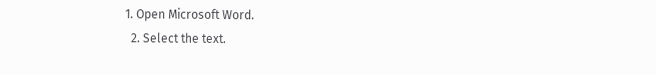1. Open Microsoft Word.
  2. Select the text.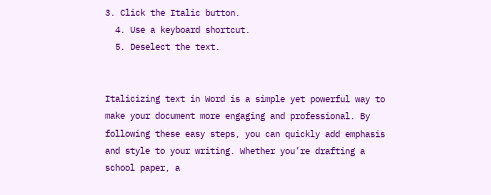3. Click the Italic button.
  4. Use a keyboard shortcut.
  5. Deselect the text.


Italicizing text in Word is a simple yet powerful way to make your document more engaging and professional. By following these easy steps, you can quickly add emphasis and style to your writing. Whether you’re drafting a school paper, a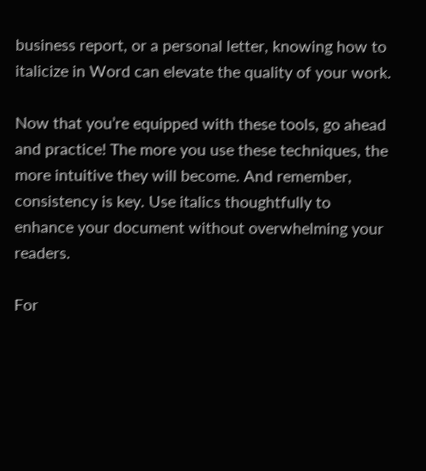business report, or a personal letter, knowing how to italicize in Word can elevate the quality of your work.

Now that you’re equipped with these tools, go ahead and practice! The more you use these techniques, the more intuitive they will become. And remember, consistency is key. Use italics thoughtfully to enhance your document without overwhelming your readers.

For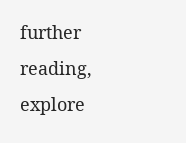further reading, explore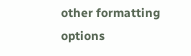other formatting options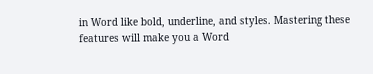in Word like bold, underline, and styles. Mastering these features will make you a Word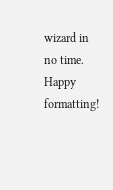wizard in no time. Happy formatting!